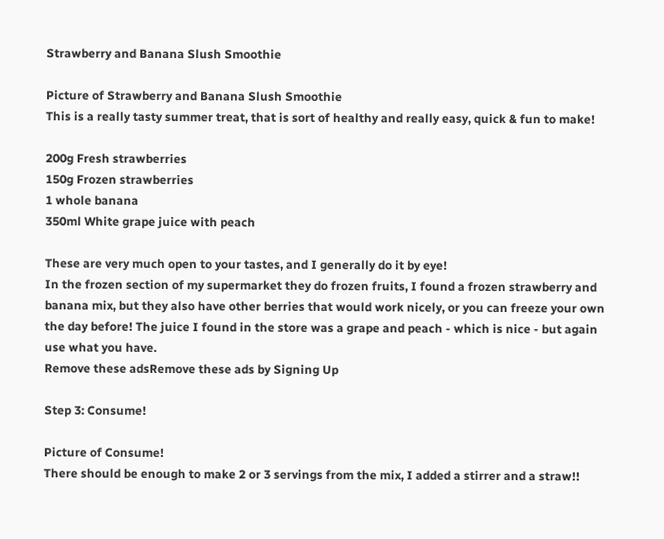Strawberry and Banana Slush Smoothie

Picture of Strawberry and Banana Slush Smoothie
This is a really tasty summer treat, that is sort of healthy and really easy, quick & fun to make!

200g Fresh strawberries
150g Frozen strawberries
1 whole banana
350ml White grape juice with peach

These are very much open to your tastes, and I generally do it by eye!
In the frozen section of my supermarket they do frozen fruits, I found a frozen strawberry and banana mix, but they also have other berries that would work nicely, or you can freeze your own the day before! The juice I found in the store was a grape and peach - which is nice - but again use what you have.
Remove these adsRemove these ads by Signing Up

Step 3: Consume!

Picture of Consume!
There should be enough to make 2 or 3 servings from the mix, I added a stirrer and a straw!!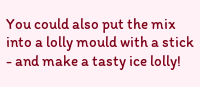You could also put the mix into a lolly mould with a stick - and make a tasty ice lolly!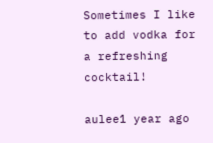Sometimes I like to add vodka for a refreshing cocktail!

aulee1 year ago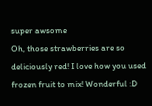super awsome
Oh, those strawberries are so deliciously red! I love how you used frozen fruit to mix! Wonderful :D